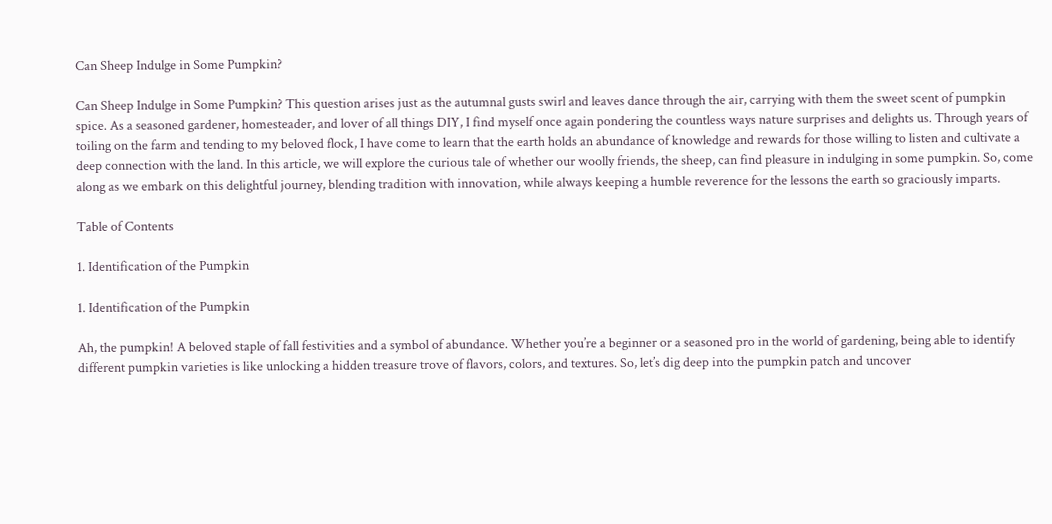Can Sheep Indulge in Some Pumpkin?

Can Sheep Indulge in Some Pumpkin? This question arises just as the autumnal gusts swirl and leaves dance through the air, carrying with them the sweet scent of pumpkin spice. As a seasoned gardener, homesteader, and lover of all things DIY, I find myself once again pondering the countless ways nature surprises and delights us. Through years of toiling on the farm and tending to my beloved flock, I have come to learn that the earth holds an abundance of knowledge and rewards for those willing to listen and cultivate a deep connection with the land. In this article, we will explore the curious tale of whether our woolly friends, the sheep, can find pleasure in indulging in some pumpkin. So, come along as we embark on this delightful journey, blending tradition with innovation, while always keeping a humble reverence for the lessons the earth so graciously imparts.

Table of Contents

1. Identification of the Pumpkin

1. Identification of the Pumpkin

Ah, the pumpkin! A beloved staple of fall festivities and a symbol of abundance. Whether you’re a beginner or a seasoned pro in the world of gardening, being able to identify different pumpkin varieties is like unlocking a hidden treasure trove of flavors, colors, and textures. So, let’s dig deep into the pumpkin patch and uncover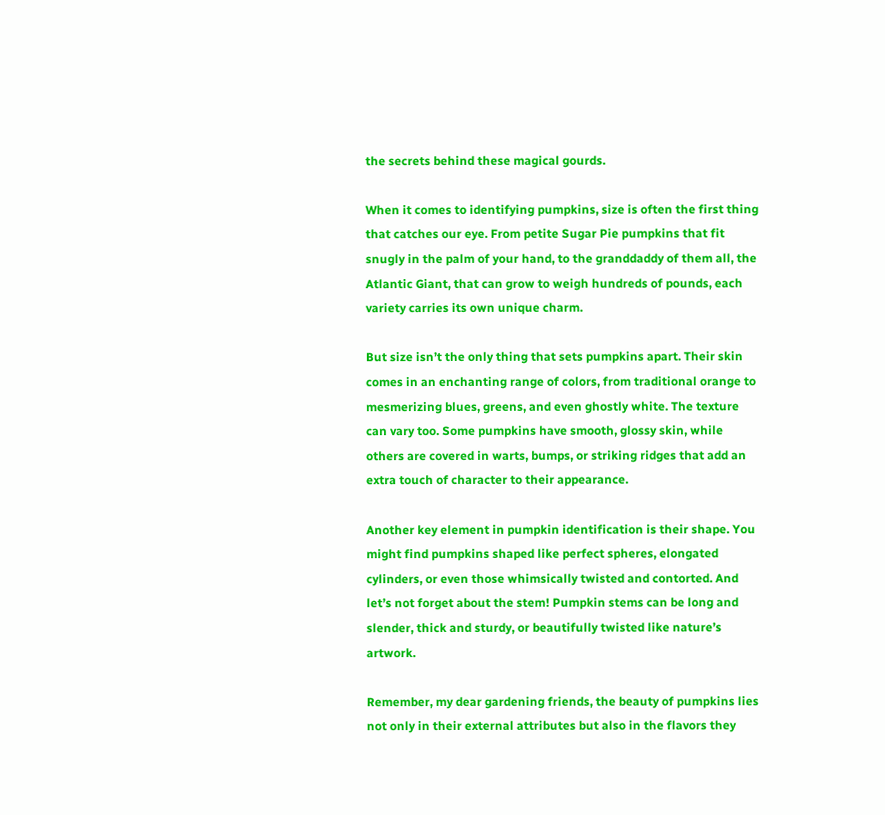the secrets behind these magical gourds.

When it comes to identifying pumpkins, size is often the first thing that catches our eye. From petite Sugar Pie pumpkins that fit snugly in the palm of your hand, to the granddaddy of them all, the Atlantic Giant, that can grow to weigh hundreds of pounds, each variety carries its own unique charm.

But size isn’t the only thing that sets pumpkins apart. Their skin comes in an enchanting range of colors, from traditional orange to mesmerizing blues, greens, and even ghostly white. The texture can vary too. Some pumpkins have smooth, glossy skin, while others are covered in warts, bumps, or striking ridges that add an extra touch of character to their appearance.

Another key element in pumpkin identification is their shape. You might find pumpkins shaped like perfect spheres, elongated cylinders, or even those whimsically twisted and contorted. And let’s not forget about the stem! Pumpkin stems can be long and slender, thick and sturdy, or beautifully twisted like nature’s artwork.

Remember, my dear gardening friends, the beauty of pumpkins lies not only in their external attributes but also in the flavors they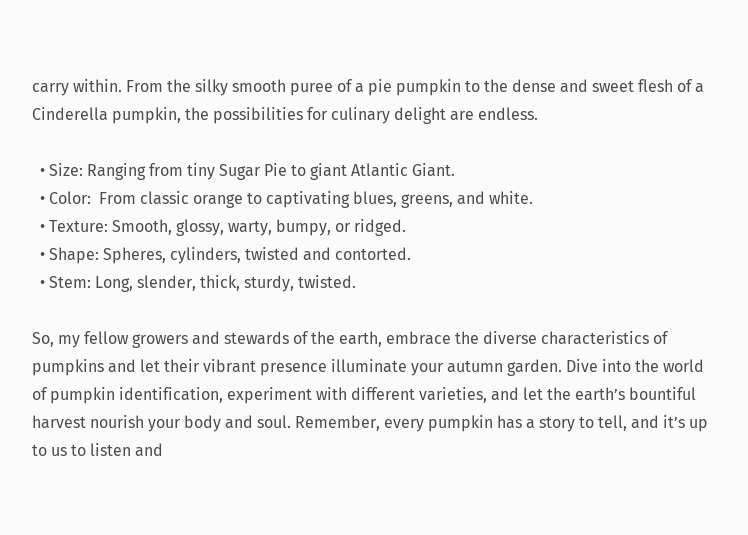carry within. From the silky smooth puree of a pie pumpkin to the dense and sweet flesh of a Cinderella pumpkin, the possibilities for culinary delight are endless.

  • Size: Ranging from tiny Sugar Pie to giant Atlantic Giant.
  • Color:  From classic orange to captivating blues, greens, and white.
  • Texture: Smooth, glossy, warty, bumpy, or ridged.
  • Shape: Spheres, cylinders, twisted and contorted.
  • Stem: Long, slender, thick, sturdy, twisted.

So, my fellow growers and stewards of the earth, embrace the diverse characteristics of pumpkins and let their vibrant presence illuminate your autumn garden. Dive into the world of pumpkin identification, experiment with different varieties, and let the earth’s bountiful harvest nourish your body and soul. Remember, every pumpkin has a story to tell, and it’s up to us to listen and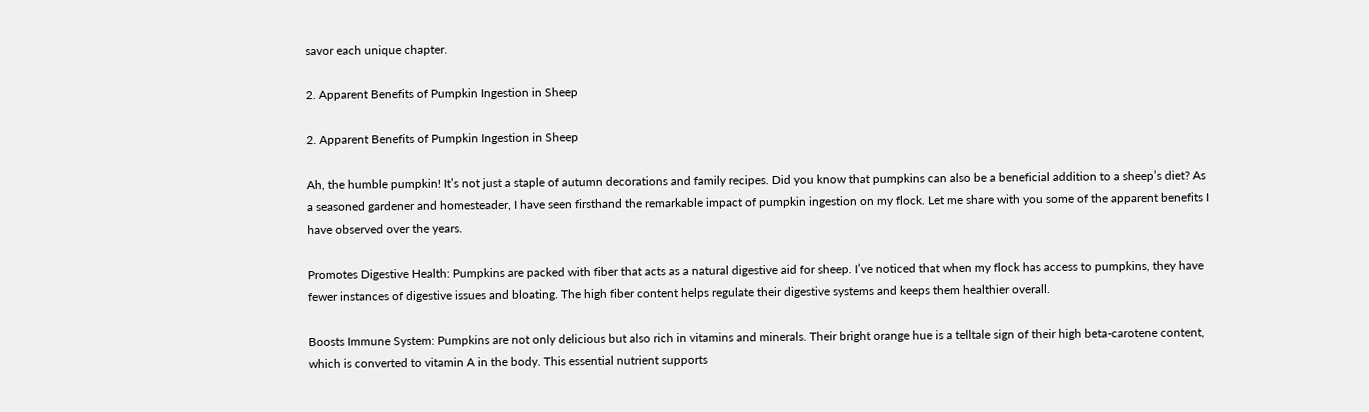savor each unique chapter.

2. Apparent Benefits of Pumpkin Ingestion in Sheep

2. Apparent Benefits of Pumpkin Ingestion in Sheep

Ah, the humble pumpkin! It’s not just a staple of autumn decorations and family recipes. Did you know that pumpkins can also be a beneficial addition to a sheep’s diet? As a seasoned gardener and homesteader, I have seen firsthand the remarkable impact of pumpkin ingestion on my flock. Let me share with you some of the apparent benefits I have observed over the years.

Promotes Digestive Health: Pumpkins are packed with fiber that acts as a natural digestive aid for sheep. I’ve noticed that when my flock has access to pumpkins, they have fewer instances of digestive issues and bloating. The high fiber content helps regulate their digestive systems and keeps them healthier overall.

Boosts Immune System: Pumpkins are not only delicious but also rich in vitamins and minerals. Their bright orange hue is a telltale sign of their high beta-carotene content, which is converted to vitamin A in the body. This essential nutrient supports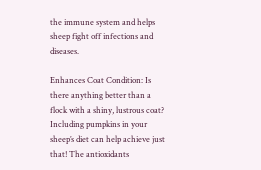the immune system and helps sheep fight off infections and diseases.

Enhances Coat Condition: Is there anything better than a flock with a shiny, lustrous coat? Including pumpkins in your sheep’s diet can help achieve just that! The antioxidants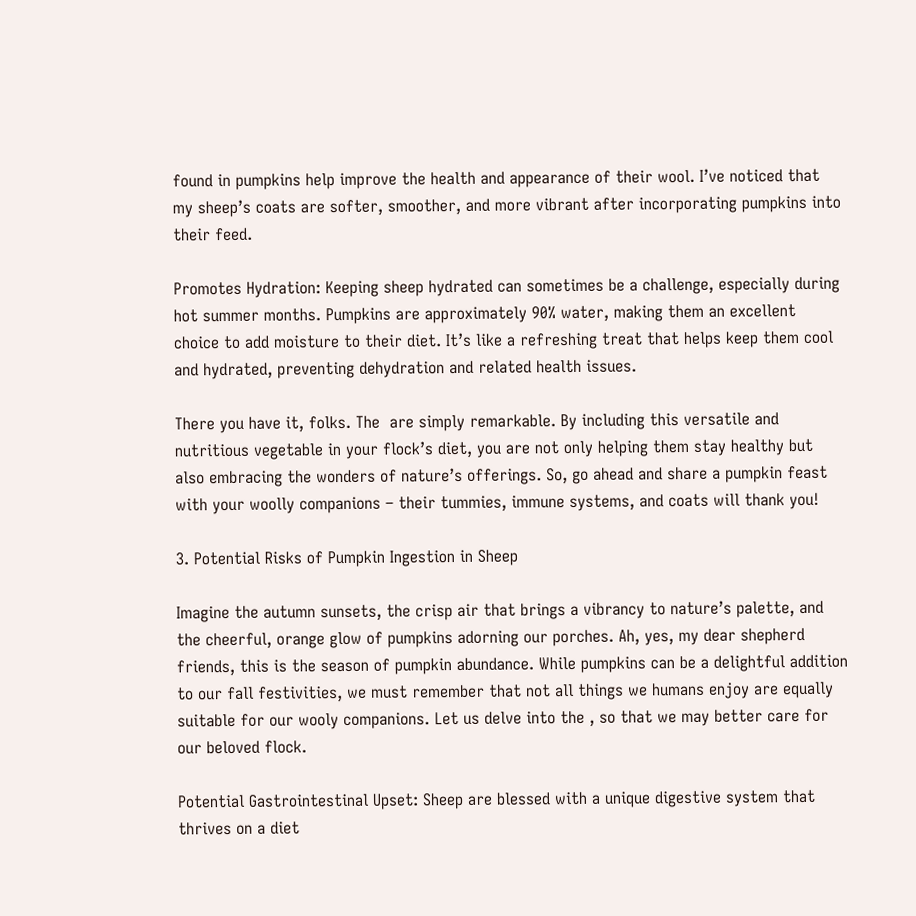found in pumpkins help improve the health and appearance of their wool. I’ve noticed that my sheep’s coats are softer, smoother, and more vibrant after incorporating pumpkins into their feed.

Promotes Hydration: Keeping sheep hydrated can sometimes be a challenge, especially during hot summer months. Pumpkins are approximately 90% water, making them an excellent choice to add moisture to their diet. It’s like a refreshing treat that helps keep them cool and hydrated, preventing dehydration and related health issues.

There you have it, folks. The  are simply remarkable. By including this versatile and nutritious vegetable in your flock’s diet, you are not only helping them stay healthy but also embracing the wonders of nature’s offerings. So, go ahead and share a pumpkin feast with your woolly companions – their tummies, immune systems, and coats will thank you!

3. Potential Risks of Pumpkin Ingestion in Sheep

Imagine the autumn sunsets, the crisp air that brings a vibrancy to nature’s palette, and the cheerful, orange glow of pumpkins adorning our porches. Ah, yes, my dear shepherd friends, this is the season of pumpkin abundance. While pumpkins can be a delightful addition to our fall festivities, we must remember that not all things we humans enjoy are equally suitable for our wooly companions. Let us delve into the , so that we may better care for our beloved flock.

Potential Gastrointestinal Upset: Sheep are blessed with a unique digestive system that thrives on a diet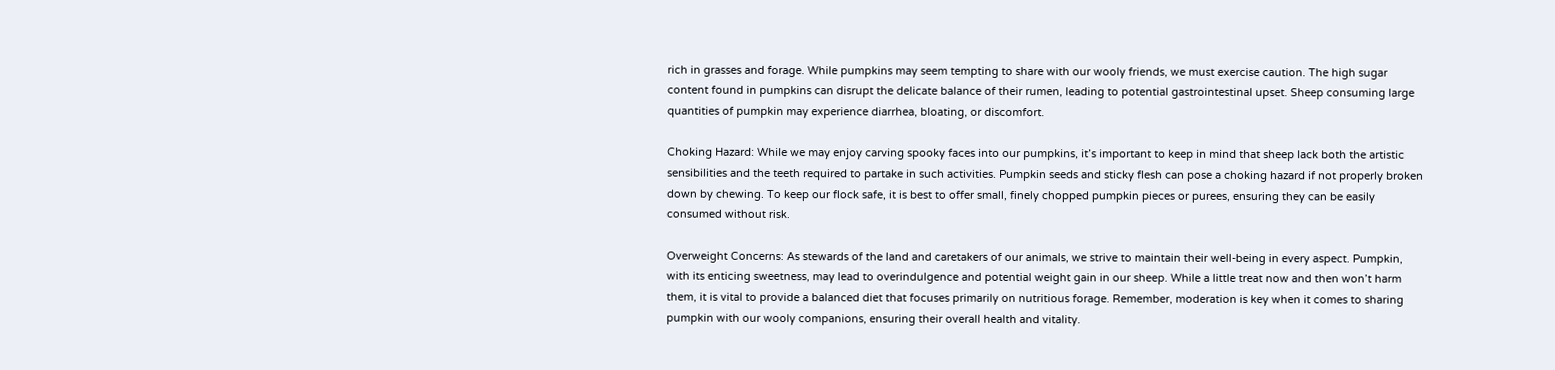rich in grasses and forage. While pumpkins may seem tempting to share with our wooly friends, we must exercise caution. The high sugar content found in pumpkins can disrupt the delicate balance of their rumen, leading to potential gastrointestinal upset. Sheep consuming large quantities of pumpkin may experience diarrhea, bloating, or discomfort.

Choking Hazard: While we may enjoy carving spooky faces into our pumpkins, it’s important to keep in mind that sheep lack both the artistic sensibilities and the teeth required to partake in such activities. Pumpkin seeds and sticky flesh can pose a choking hazard if not properly broken down by chewing. To keep our flock safe, it is best to offer small, finely chopped pumpkin pieces or purees, ensuring they can be easily consumed without risk.

Overweight Concerns: As stewards of the land and caretakers of our animals, we strive to maintain their well-being in every aspect. Pumpkin, with its enticing sweetness, may lead to overindulgence and potential weight gain in our sheep. While a little treat now and then won’t harm them, it is vital to provide a balanced diet that focuses primarily on nutritious forage. Remember, moderation is key when it comes to sharing pumpkin with our wooly companions, ensuring their overall health and vitality.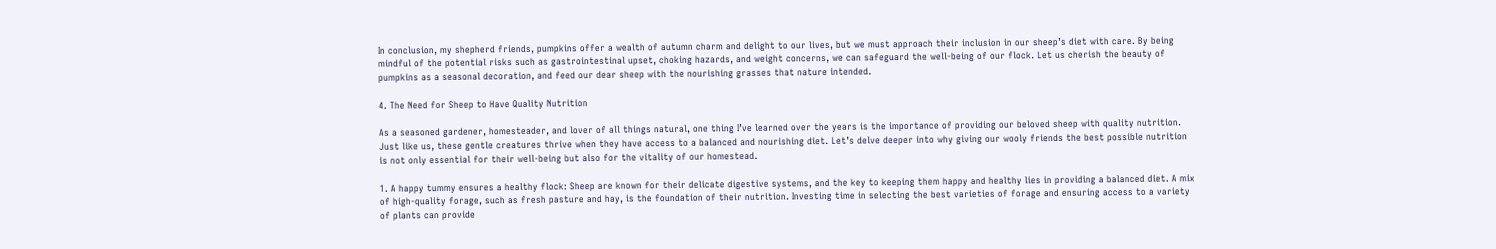In conclusion, my shepherd friends, pumpkins offer a wealth of autumn charm and delight to our lives, but we must approach their inclusion in our sheep’s diet with care. By being mindful of the potential risks such as gastrointestinal upset, choking hazards, and weight concerns, we can safeguard the well-being of our flock. Let us cherish the beauty of pumpkins as a seasonal decoration, and feed our dear sheep with the nourishing grasses that nature intended.

4. The Need for Sheep to Have Quality Nutrition

As a seasoned gardener, homesteader, and lover of all things natural, one thing I’ve learned over the years is the importance of providing our beloved sheep with quality nutrition. Just like us, these gentle creatures thrive when they have access to a balanced and nourishing diet. Let’s delve deeper into why giving our wooly friends the best possible nutrition is not only essential for their well-being but also for the vitality of our homestead.

1. A happy tummy ensures a healthy flock: Sheep are known for their delicate digestive systems, and the key to keeping them happy and healthy lies in providing a balanced diet. A mix of high-quality forage, such as fresh pasture and hay, is the foundation of their nutrition. Investing time in selecting the best varieties of forage and ensuring access to a variety of plants can provide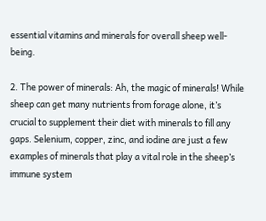essential vitamins and minerals for overall sheep well-being.

2. The power of minerals: Ah, the magic of minerals! While sheep can get many nutrients from forage alone, it’s crucial to supplement their diet with minerals to fill any gaps. Selenium, copper, zinc, and iodine are just a few examples of minerals that play a vital role in the sheep’s immune system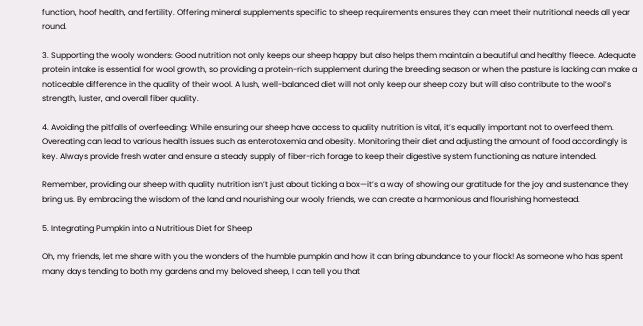function, hoof health, and fertility. Offering mineral supplements specific to sheep requirements ensures they can meet their nutritional needs all year round.

3. Supporting the wooly wonders: Good nutrition not only keeps our sheep happy but also helps them maintain a beautiful and healthy fleece. Adequate protein intake is essential for wool growth, so providing a protein-rich supplement during the breeding season or when the pasture is lacking can make a noticeable difference in the quality of their wool. A lush, well-balanced diet will not only keep our sheep cozy but will also contribute to the wool’s strength, luster, and overall fiber quality.

4. Avoiding the pitfalls of overfeeding: While ensuring our sheep have access to quality nutrition is vital, it’s equally important not to overfeed them. Overeating can lead to various health issues such as enterotoxemia and obesity. Monitoring their diet and adjusting the amount of food accordingly is key. Always provide fresh water and ensure a steady supply of fiber-rich forage to keep their digestive system functioning as nature intended.

Remember, providing our sheep with quality nutrition isn’t just about ticking a box—it’s a way of showing our gratitude for the joy and sustenance they bring us. By embracing the wisdom of the land and nourishing our wooly friends, we can create a harmonious and flourishing homestead.

5. Integrating Pumpkin into a Nutritious Diet for Sheep

Oh, my friends, let me share with you the wonders of the humble pumpkin and how it can bring abundance to your flock! As someone who has spent many days tending to both my gardens and my beloved sheep, I can tell you that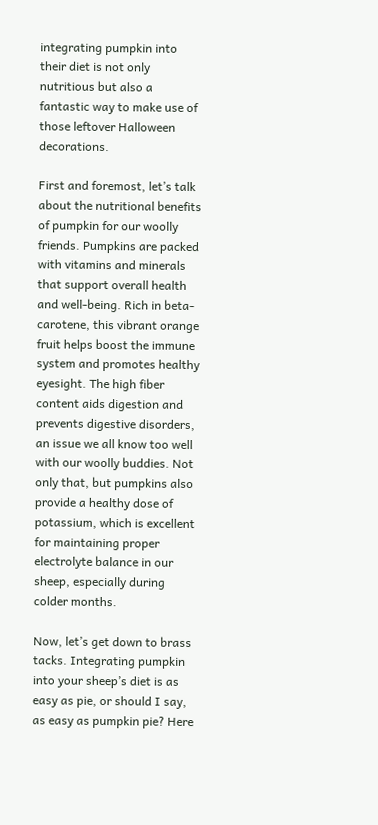integrating pumpkin into their diet is not only nutritious but also a fantastic way to make use of those leftover Halloween decorations.

First and foremost, let’s talk about the nutritional benefits of pumpkin for our woolly friends. Pumpkins are packed with vitamins and minerals that support overall health and well-being. Rich in beta-carotene, this vibrant orange fruit helps boost the immune system and promotes healthy eyesight. The high fiber content aids digestion and prevents digestive disorders, an issue we all know too well with our woolly buddies. Not only that, but pumpkins also provide a healthy dose of potassium, which is excellent for maintaining proper electrolyte balance in our sheep, especially during colder months.

Now, let’s get down to brass tacks. Integrating pumpkin into your sheep’s diet is as easy as pie, or should I say, as easy as pumpkin pie? Here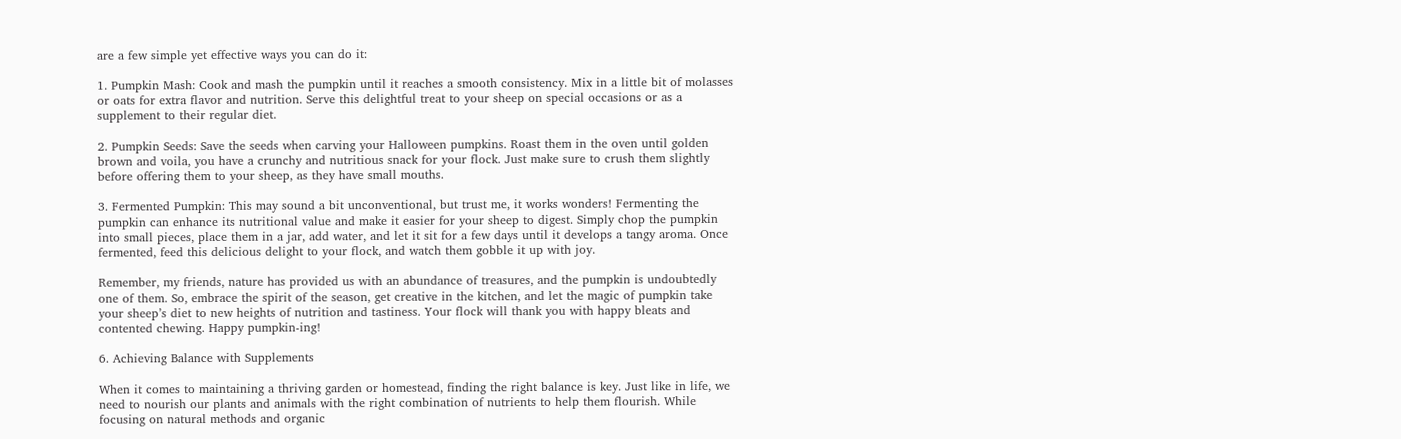are a few simple yet effective ways you can do it:

1. Pumpkin Mash: Cook and mash the pumpkin until it reaches a smooth consistency. Mix in a little bit of molasses or oats for extra flavor and nutrition. Serve this delightful treat to your sheep on special occasions or as a supplement to their regular diet.

2. Pumpkin Seeds: Save the seeds when carving your Halloween pumpkins. Roast them in the oven until golden brown and voila, you have a crunchy and nutritious snack for your flock. Just make sure to crush them slightly before offering them to your sheep, as they have small mouths.

3. Fermented Pumpkin: This may sound a bit unconventional, but trust me, it works wonders! Fermenting the pumpkin can enhance its nutritional value and make it easier for your sheep to digest. Simply chop the pumpkin into small pieces, place them in a jar, add water, and let it sit for a few days until it develops a tangy aroma. Once fermented, feed this delicious delight to your flock, and watch them gobble it up with joy.

Remember, my friends, nature has provided us with an abundance of treasures, and the pumpkin is undoubtedly one of them. So, embrace the spirit of the season, get creative in the kitchen, and let the magic of pumpkin take your sheep’s diet to new heights of nutrition and tastiness. Your flock will thank you with happy bleats and contented chewing. Happy pumpkin-ing!

6. Achieving Balance with Supplements

When it comes to maintaining a thriving garden or homestead, finding the right balance is key. Just like in life, we need to nourish our plants and animals with the right combination of nutrients to help them flourish. While focusing on natural methods and organic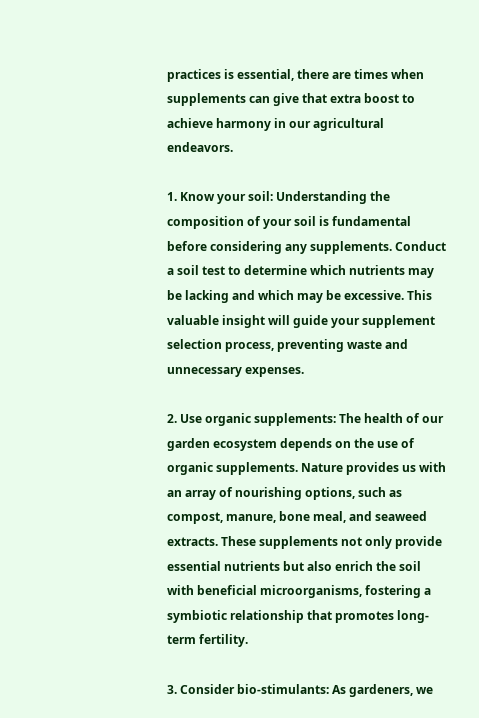practices is essential, there are times when supplements can give that extra boost to achieve harmony in our agricultural endeavors.

1. Know your soil: Understanding the composition of your soil is fundamental before considering any supplements. Conduct a soil test to determine which nutrients may be lacking and which may be excessive. This valuable insight will guide your supplement selection process, preventing waste and unnecessary expenses.

2. Use organic supplements: The health of our garden ecosystem depends on the use of organic supplements. Nature provides us with an array of nourishing options, such as compost, manure, bone meal, and seaweed extracts. These supplements not only provide essential nutrients but also enrich the soil with beneficial microorganisms, fostering a symbiotic relationship that promotes long-term fertility.

3. Consider bio-stimulants: As gardeners, we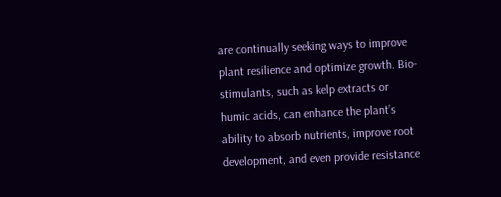are continually seeking ways to improve plant resilience and optimize growth. Bio-stimulants, such as kelp extracts or humic acids, can enhance the plant’s ability to absorb nutrients, improve root development, and even provide resistance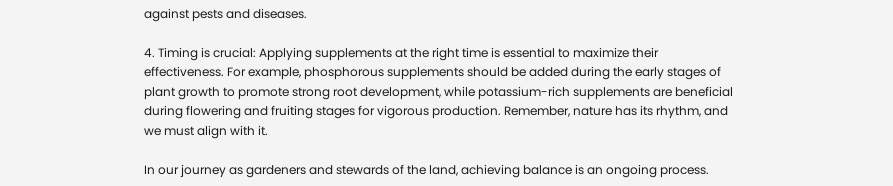against pests and diseases.

4. Timing is crucial: Applying supplements at the right time is essential to maximize their effectiveness. For example, phosphorous supplements should be added during the early stages of plant growth to promote strong root development, while potassium-rich supplements are beneficial during flowering and fruiting stages for vigorous production. Remember, nature has its rhythm, and we must align with it.

In our journey as gardeners and stewards of the land, achieving balance is an ongoing process.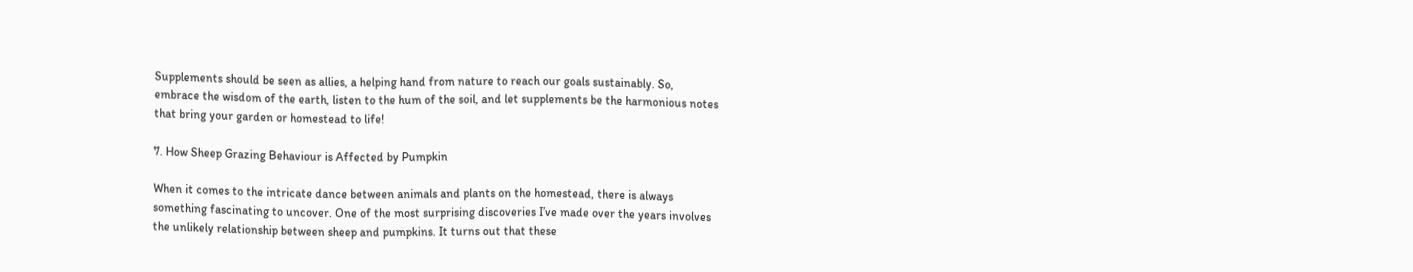Supplements should be seen as allies, a helping hand from nature to reach our goals sustainably. So, embrace the wisdom of the earth, listen to the hum of the soil, and let supplements be the harmonious notes that bring your garden or homestead to life!

7. How Sheep Grazing Behaviour is Affected by Pumpkin

When it comes to the intricate dance between animals and plants on the homestead, there is always something fascinating to uncover. One of the most surprising discoveries I’ve made over the years involves the unlikely relationship between sheep and pumpkins. It turns out that these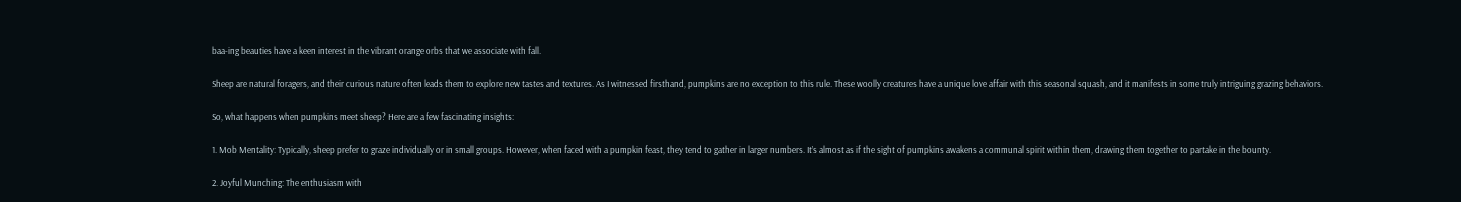baa-ing beauties have a keen interest in the vibrant orange orbs that we associate with fall.

Sheep are natural foragers, and their curious nature often leads them to explore new tastes and textures. As I witnessed firsthand, pumpkins are no exception to this rule. These woolly creatures have a unique love affair with this seasonal squash, and it manifests in some truly intriguing grazing behaviors.

So, what happens when pumpkins meet sheep? Here are a few fascinating insights:

1. Mob Mentality: Typically, sheep prefer to graze individually or in small groups. However, when faced with a pumpkin feast, they tend to gather in larger numbers. It’s almost as if the sight of pumpkins awakens a communal spirit within them, drawing them together to partake in the bounty.

2. Joyful Munching: The enthusiasm with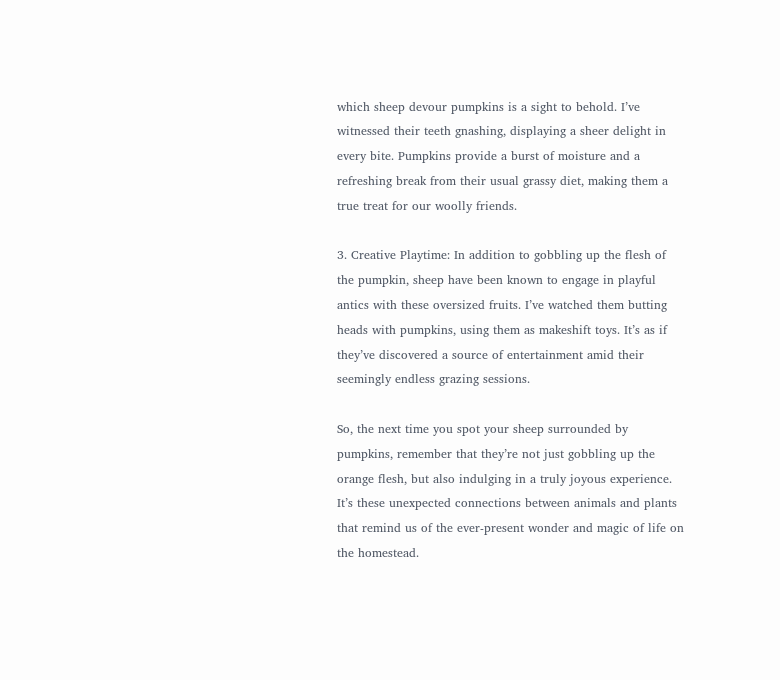which sheep devour pumpkins is a sight to behold. I’ve witnessed their teeth gnashing, displaying a sheer delight in every bite. Pumpkins provide a burst of moisture and a refreshing break from their usual grassy diet, making them a true treat for our woolly friends.

3. Creative Playtime: In addition to gobbling up the flesh of the pumpkin, sheep have been known to engage in playful antics with these oversized fruits. I’ve watched them butting heads with pumpkins, using them as makeshift toys. It’s as if they’ve discovered a source of entertainment amid their seemingly endless grazing sessions.

So, the next time you spot your sheep surrounded by pumpkins, remember that they’re not just gobbling up the orange flesh, but also indulging in a truly joyous experience. It’s these unexpected connections between animals and plants that remind us of the ever-present wonder and magic of life on the homestead.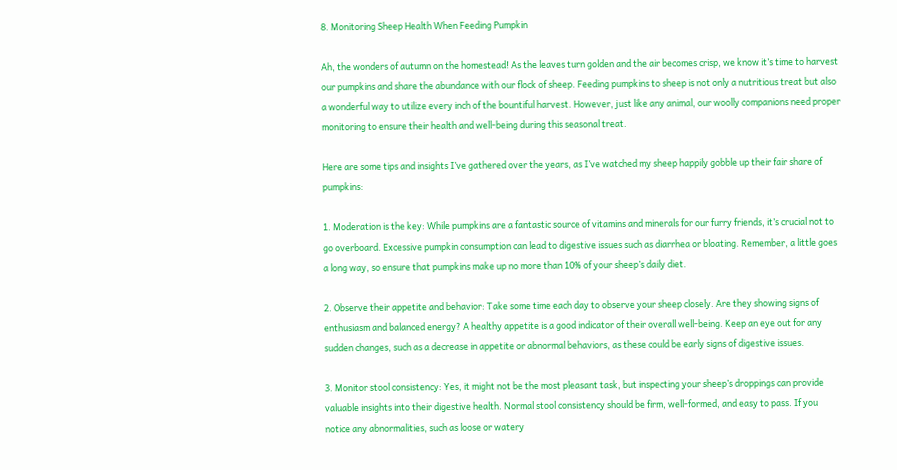8. Monitoring Sheep Health When Feeding Pumpkin

Ah, the wonders of autumn on the homestead! As the leaves turn golden and the air becomes crisp, we know it’s time to harvest our pumpkins and share the abundance with our flock of sheep. Feeding pumpkins to sheep is not only a nutritious treat but also a wonderful way to utilize every inch of the bountiful harvest. However, just like any animal, our woolly companions need proper monitoring to ensure their health and well-being during this seasonal treat.

Here are some tips and insights I’ve gathered over the years, as I’ve watched my sheep happily gobble up their fair share of pumpkins:

1. Moderation is the key: While pumpkins are a fantastic source of vitamins and minerals for our furry friends, it’s crucial not to go overboard. Excessive pumpkin consumption can lead to digestive issues such as diarrhea or bloating. Remember, a little goes a long way, so ensure that pumpkins make up no more than 10% of your sheep’s daily diet.

2. Observe their appetite and behavior: Take some time each day to observe your sheep closely. Are they showing signs of enthusiasm and balanced energy? A healthy appetite is a good indicator of their overall well-being. Keep an eye out for any sudden changes, such as a decrease in appetite or abnormal behaviors, as these could be early signs of digestive issues.

3. Monitor stool consistency: Yes, it might not be the most pleasant task, but inspecting your sheep’s droppings can provide valuable insights into their digestive health. Normal stool consistency should be firm, well-formed, and easy to pass. If you notice any abnormalities, such as loose or watery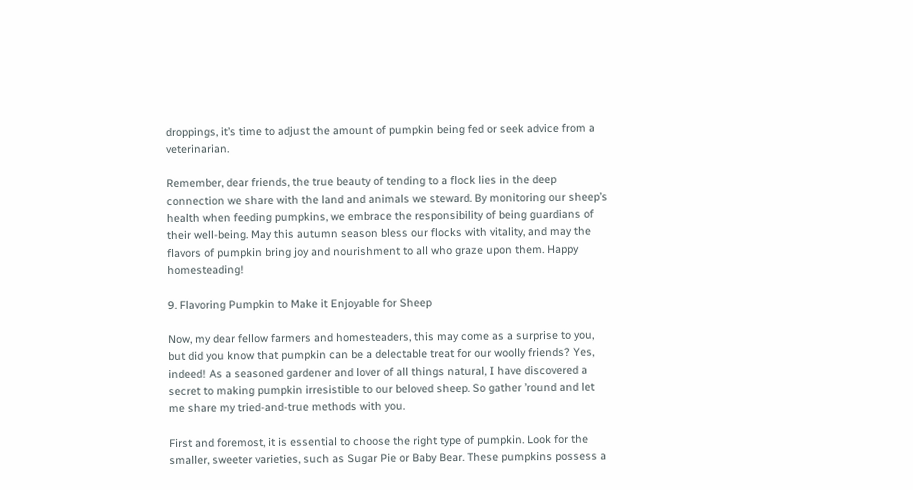droppings, it’s time to adjust the amount of pumpkin being fed or seek advice from a veterinarian.

Remember, dear friends, the true beauty of tending to a flock lies in the deep connection we share with the land and animals we steward. By monitoring our sheep’s health when feeding pumpkins, we embrace the responsibility of being guardians of their well-being. May this autumn season bless our flocks with vitality, and may the flavors of pumpkin bring joy and nourishment to all who graze upon them. Happy homesteading!

9. Flavoring Pumpkin to Make it Enjoyable for Sheep

Now, my dear fellow farmers and homesteaders, this may come as a surprise to you, but did you know that pumpkin can be a delectable treat for our woolly friends? Yes, indeed! As a seasoned gardener and lover of all things natural, I have discovered a secret to making pumpkin irresistible to our beloved sheep. So gather ’round and let me share my tried-and-true methods with you.

First and foremost, it is essential to choose the right type of pumpkin. Look for the smaller, sweeter varieties, such as Sugar Pie or Baby Bear. These pumpkins possess a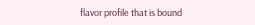flavor profile that is bound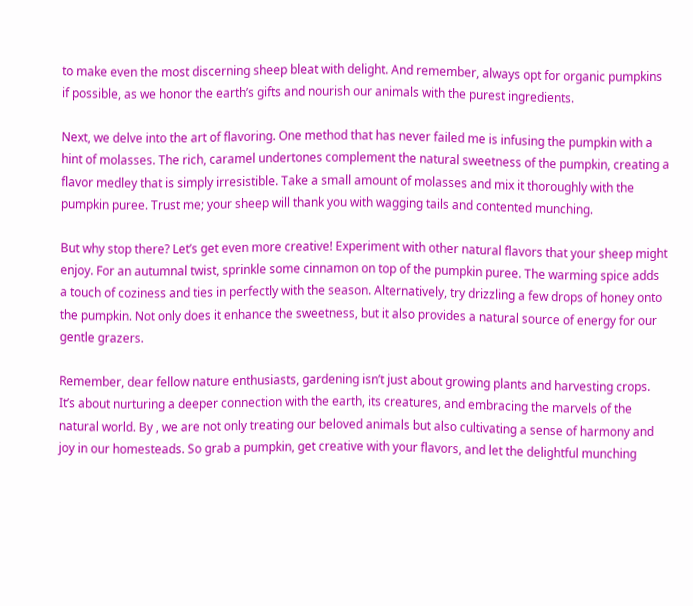to make even the most discerning sheep bleat with delight. And remember, always opt for organic pumpkins if possible, as we honor the earth’s gifts and nourish our animals with the purest ingredients.

Next, we delve into the art of flavoring. One method that has never failed me is infusing the pumpkin with a hint of molasses. The rich, caramel undertones complement the natural sweetness of the pumpkin, creating a flavor medley that is simply irresistible. Take a small amount of molasses and mix it thoroughly with the pumpkin puree. Trust me; your sheep will thank you with wagging tails and contented munching.

But why stop there? Let’s get even more creative! Experiment with other natural flavors that your sheep might enjoy. For an autumnal twist, sprinkle some cinnamon on top of the pumpkin puree. The warming spice adds a touch of coziness and ties in perfectly with the season. Alternatively, try drizzling a few drops of honey onto the pumpkin. Not only does it enhance the sweetness, but it also provides a natural source of energy for our gentle grazers.

Remember, dear fellow nature enthusiasts, gardening isn’t just about growing plants and harvesting crops. It’s about nurturing a deeper connection with the earth, its creatures, and embracing the marvels of the natural world. By , we are not only treating our beloved animals but also cultivating a sense of harmony and joy in our homesteads. So grab a pumpkin, get creative with your flavors, and let the delightful munching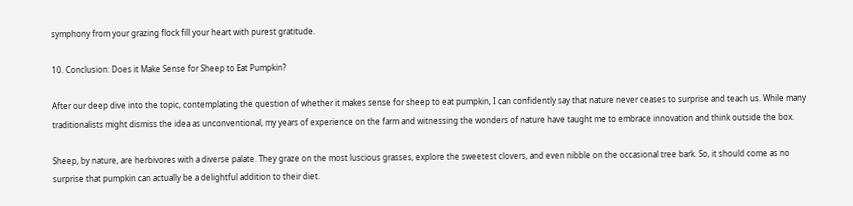symphony from your grazing flock fill your heart with purest gratitude.

10. Conclusion: Does it Make Sense for Sheep to Eat Pumpkin?

After our deep dive into the topic, contemplating the question of whether it makes sense for sheep to eat pumpkin, I can confidently say that nature never ceases to surprise and teach us. While many traditionalists might dismiss the idea as unconventional, my years of experience on the farm and witnessing the wonders of nature have taught me to embrace innovation and think outside the box.

Sheep, by nature, are herbivores with a diverse palate. They graze on the most luscious grasses, explore the sweetest clovers, and even nibble on the occasional tree bark. So, it should come as no surprise that pumpkin can actually be a delightful addition to their diet.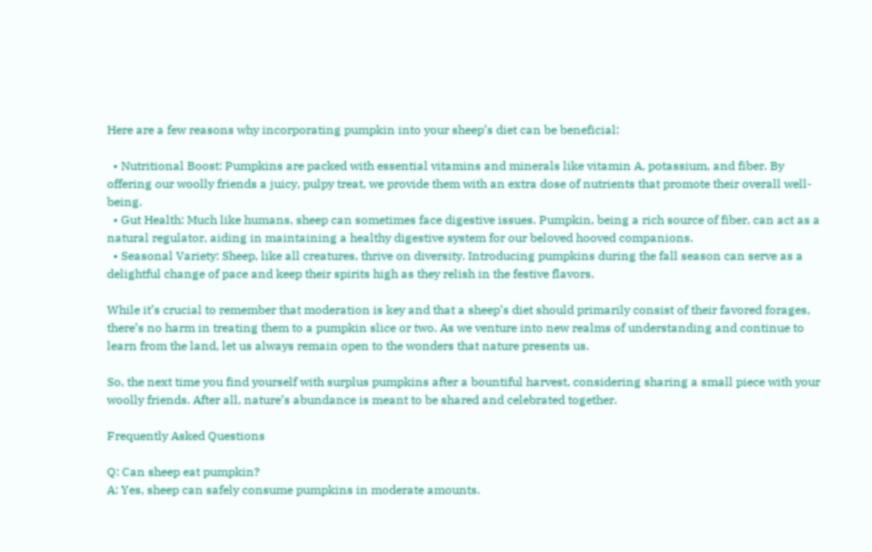Here are a few reasons why incorporating pumpkin into your sheep’s diet can be beneficial:

  • Nutritional Boost: Pumpkins are packed with essential vitamins and minerals like vitamin A, potassium, and fiber. By offering our woolly friends a juicy, pulpy treat, we provide them with an extra dose of nutrients that promote their overall well-being.
  • Gut Health: Much like humans, sheep can sometimes face digestive issues. Pumpkin, being a rich source of fiber, can act as a natural regulator, aiding in maintaining a healthy digestive system for our beloved hooved companions.
  • Seasonal Variety: Sheep, like all creatures, thrive on diversity. Introducing pumpkins during the fall season can serve as a delightful change of pace and keep their spirits high as they relish in the festive flavors.

While it’s crucial to remember that moderation is key and that a sheep’s diet should primarily consist of their favored forages, there’s no harm in treating them to a pumpkin slice or two. As we venture into new realms of understanding and continue to learn from the land, let us always remain open to the wonders that nature presents us.

So, the next time you find yourself with surplus pumpkins after a bountiful harvest, considering sharing a small piece with your woolly friends. After all, nature’s abundance is meant to be shared and celebrated together.

Frequently Asked Questions

Q: Can sheep eat pumpkin?
A: Yes, sheep can safely consume pumpkins in moderate amounts.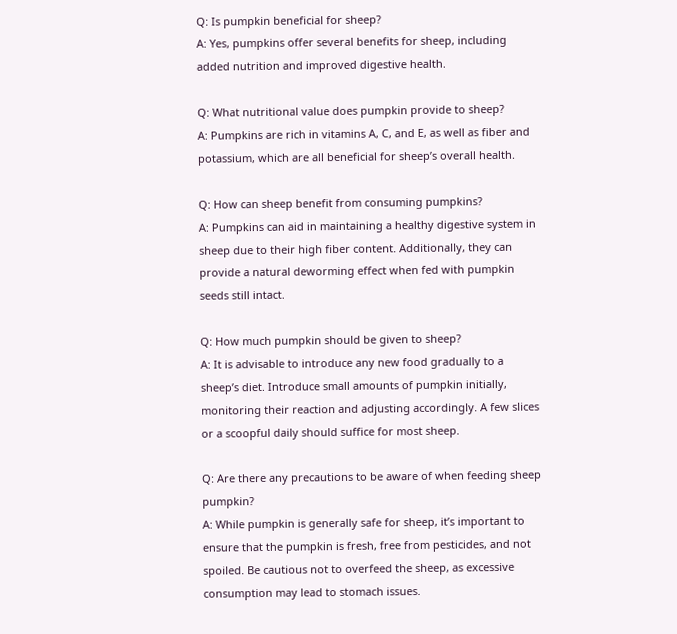Q: Is pumpkin beneficial for sheep?
A: Yes, pumpkins offer several benefits for sheep, including added nutrition and improved digestive health.

Q: What nutritional value does pumpkin provide to sheep?
A: Pumpkins are rich in vitamins A, C, and E, as well as fiber and potassium, which are all beneficial for sheep’s overall health.

Q: How can sheep benefit from consuming pumpkins?
A: Pumpkins can aid in maintaining a healthy digestive system in sheep due to their high fiber content. Additionally, they can provide a natural deworming effect when fed with pumpkin seeds still intact.

Q: How much pumpkin should be given to sheep?
A: It is advisable to introduce any new food gradually to a sheep’s diet. Introduce small amounts of pumpkin initially, monitoring their reaction and adjusting accordingly. A few slices or a scoopful daily should suffice for most sheep.

Q: Are there any precautions to be aware of when feeding sheep pumpkin?
A: While pumpkin is generally safe for sheep, it’s important to ensure that the pumpkin is fresh, free from pesticides, and not spoiled. Be cautious not to overfeed the sheep, as excessive consumption may lead to stomach issues.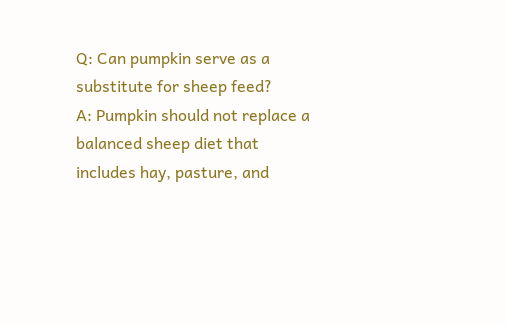Q: Can pumpkin serve as a substitute for sheep feed?
A: Pumpkin should not replace a balanced sheep diet that includes hay, pasture, and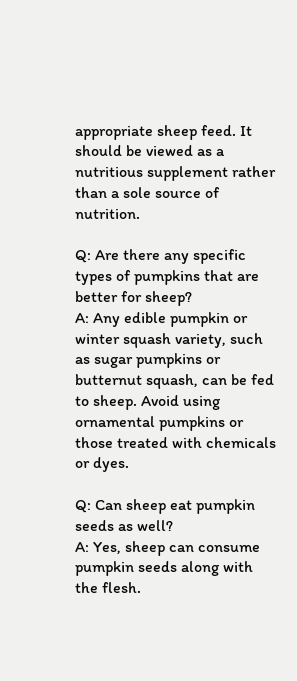appropriate sheep feed. It should be viewed as a nutritious supplement rather than a sole source of nutrition.

Q: Are there any specific types of pumpkins that are better for sheep?
A: Any edible pumpkin or winter squash variety, such as sugar pumpkins or butternut squash, can be fed to sheep. Avoid using ornamental pumpkins or those treated with chemicals or dyes.

Q: Can sheep eat pumpkin seeds as well?
A: Yes, sheep can consume pumpkin seeds along with the flesh.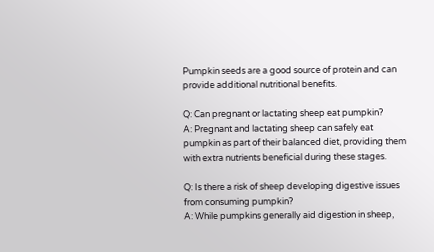Pumpkin seeds are a good source of protein and can provide additional nutritional benefits.

Q: Can pregnant or lactating sheep eat pumpkin?
A: Pregnant and lactating sheep can safely eat pumpkin as part of their balanced diet, providing them with extra nutrients beneficial during these stages.

Q: Is there a risk of sheep developing digestive issues from consuming pumpkin?
A: While pumpkins generally aid digestion in sheep,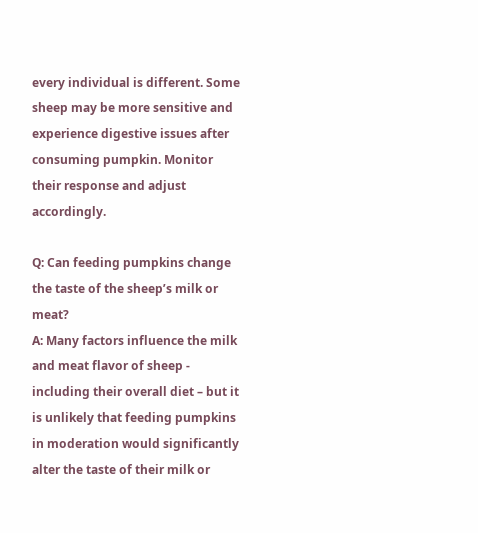every individual is different. Some sheep may be more sensitive and experience digestive issues after consuming pumpkin. Monitor their response and adjust accordingly.

Q: Can feeding pumpkins change the taste of the sheep’s milk or meat?
A: Many factors influence the milk and meat flavor of sheep - including their overall diet – but it is unlikely that feeding pumpkins in moderation would significantly alter the taste of their milk or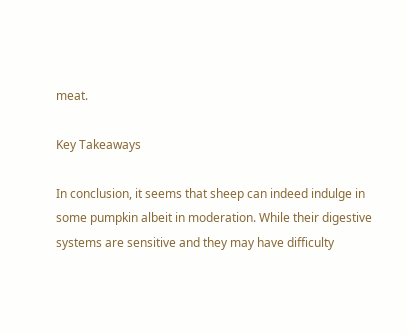meat.

Key Takeaways

In conclusion, it seems that sheep can indeed indulge in some pumpkin albeit in moderation. While their digestive systems are sensitive and they may have difficulty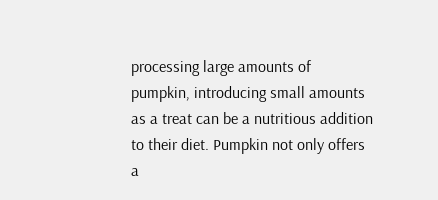processing large amounts of pumpkin, introducing small amounts as a treat can be a nutritious addition to their diet. Pumpkin not only offers a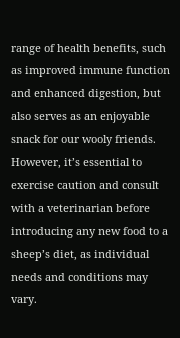range of health benefits, such as improved immune function and enhanced digestion, but also serves as an enjoyable snack for our wooly friends. However, it’s essential to exercise caution and consult with a veterinarian before introducing any new food to a sheep’s diet, as individual needs and conditions may vary.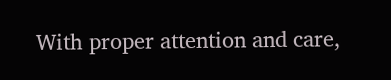With proper attention and care,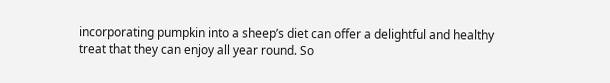incorporating pumpkin into a sheep’s diet can offer a delightful and healthy treat that they can enjoy all year round. So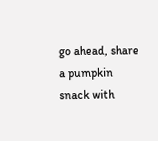go ahead, share a pumpkin snack with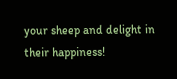your sheep and delight in their happiness!